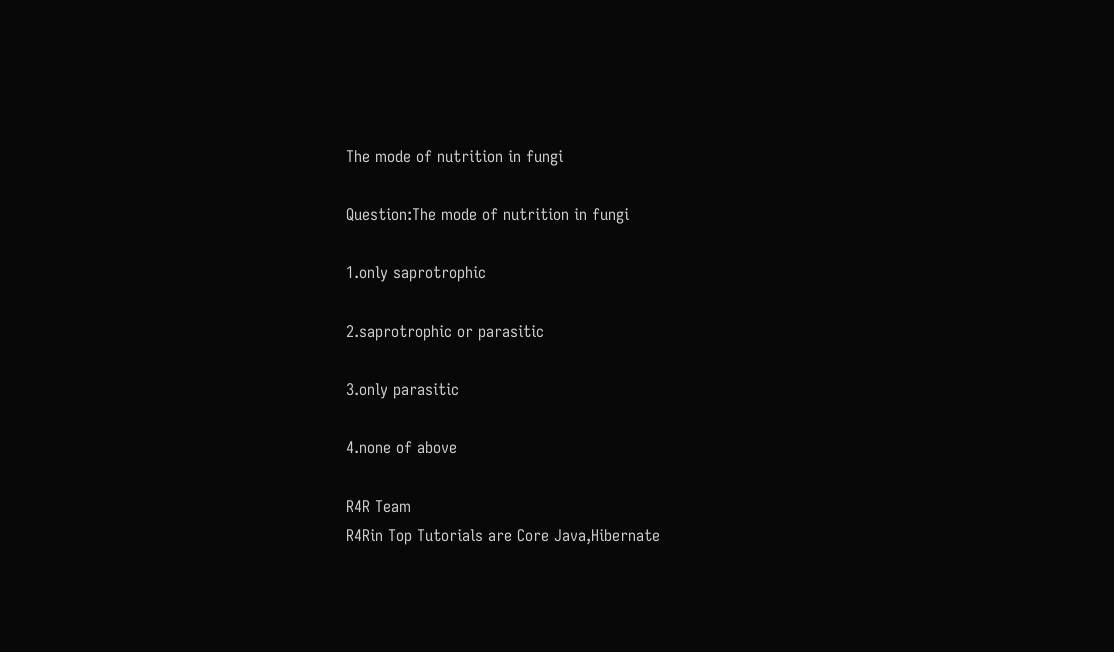The mode of nutrition in fungi

Question:The mode of nutrition in fungi

1.only saprotrophic

2.saprotrophic or parasitic

3.only parasitic

4.none of above

R4R Team
R4Rin Top Tutorials are Core Java,Hibernate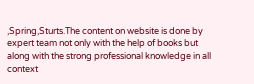,Spring,Sturts.The content on website is done by expert team not only with the help of books but along with the strong professional knowledge in all context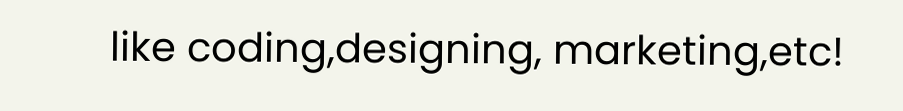like coding,designing, marketing,etc!